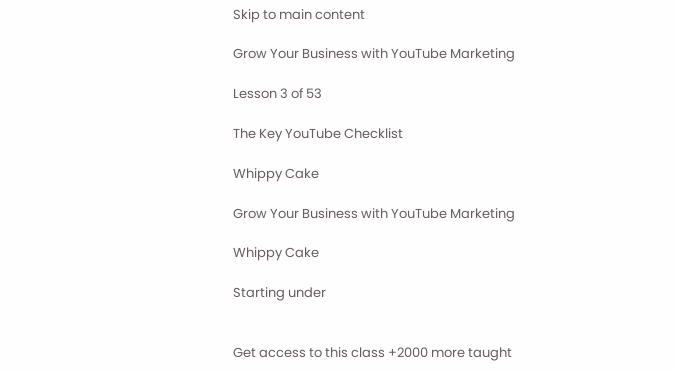Skip to main content

Grow Your Business with YouTube Marketing

Lesson 3 of 53

The Key YouTube Checklist

Whippy Cake

Grow Your Business with YouTube Marketing

Whippy Cake

Starting under


Get access to this class +2000 more taught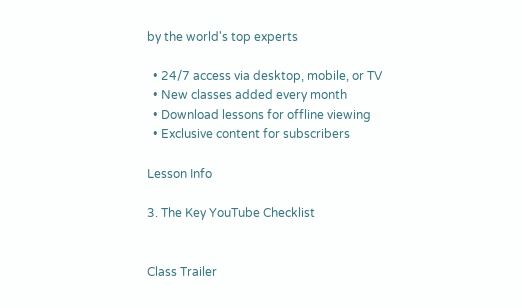by the world's top experts

  • 24/7 access via desktop, mobile, or TV
  • New classes added every month
  • Download lessons for offline viewing
  • Exclusive content for subscribers

Lesson Info

3. The Key YouTube Checklist


Class Trailer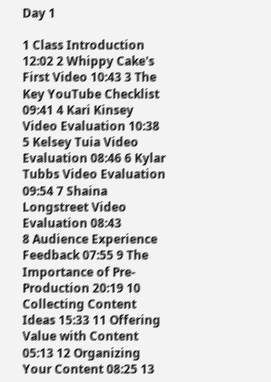Day 1

1 Class Introduction 12:02 2 Whippy Cake's First Video 10:43 3 The Key YouTube Checklist 09:41 4 Kari Kinsey Video Evaluation 10:38 5 Kelsey Tuia Video Evaluation 08:46 6 Kylar Tubbs Video Evaluation 09:54 7 Shaina Longstreet Video Evaluation 08:43
8 Audience Experience Feedback 07:55 9 The Importance of Pre-Production 20:19 10 Collecting Content Ideas 15:33 11 Offering Value with Content 05:13 12 Organizing Your Content 08:25 13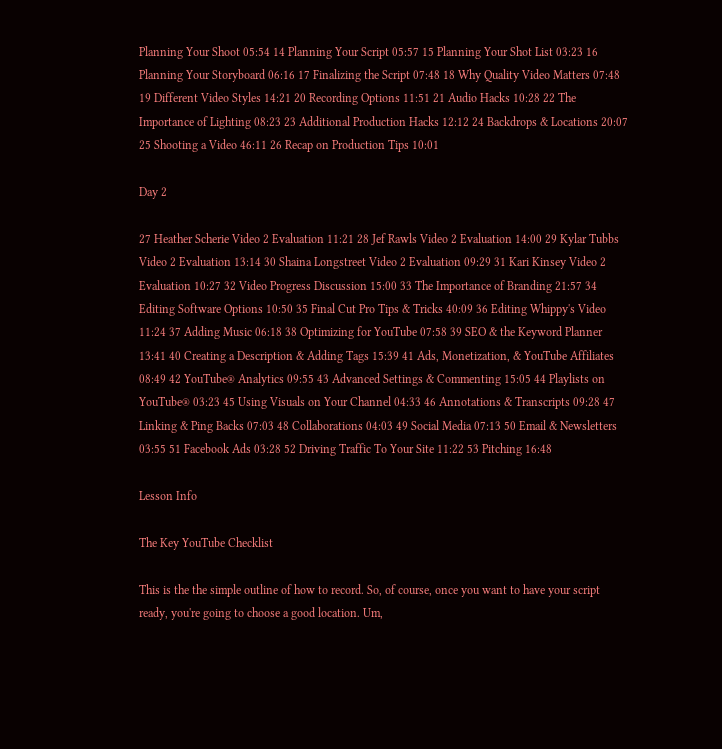Planning Your Shoot 05:54 14 Planning Your Script 05:57 15 Planning Your Shot List 03:23 16 Planning Your Storyboard 06:16 17 Finalizing the Script 07:48 18 Why Quality Video Matters 07:48 19 Different Video Styles 14:21 20 Recording Options 11:51 21 Audio Hacks 10:28 22 The Importance of Lighting 08:23 23 Additional Production Hacks 12:12 24 Backdrops & Locations 20:07 25 Shooting a Video 46:11 26 Recap on Production Tips 10:01

Day 2

27 Heather Scherie Video 2 Evaluation 11:21 28 Jef Rawls Video 2 Evaluation 14:00 29 Kylar Tubbs Video 2 Evaluation 13:14 30 Shaina Longstreet Video 2 Evaluation 09:29 31 Kari Kinsey Video 2 Evaluation 10:27 32 Video Progress Discussion 15:00 33 The Importance of Branding 21:57 34 Editing Software Options 10:50 35 Final Cut Pro Tips & Tricks 40:09 36 Editing Whippy's Video 11:24 37 Adding Music 06:18 38 Optimizing for YouTube 07:58 39 SEO & the Keyword Planner 13:41 40 Creating a Description & Adding Tags 15:39 41 Ads, Monetization, & YouTube Affiliates 08:49 42 YouTube® Analytics 09:55 43 Advanced Settings & Commenting 15:05 44 Playlists on YouTube® 03:23 45 Using Visuals on Your Channel 04:33 46 Annotations & Transcripts 09:28 47 Linking & Ping Backs 07:03 48 Collaborations 04:03 49 Social Media 07:13 50 Email & Newsletters 03:55 51 Facebook Ads 03:28 52 Driving Traffic To Your Site 11:22 53 Pitching 16:48

Lesson Info

The Key YouTube Checklist

This is the the simple outline of how to record. So, of course, once you want to have your script ready, you're going to choose a good location. Um,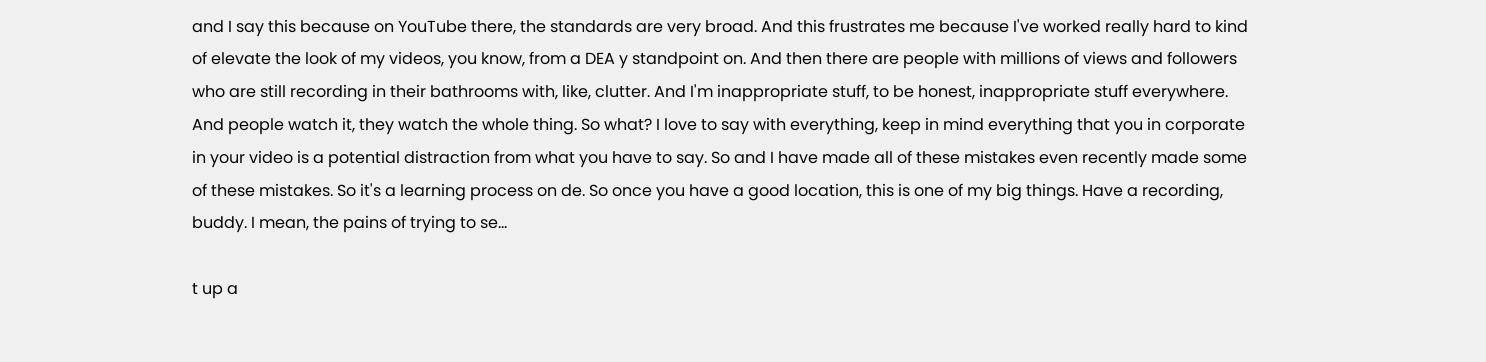and I say this because on YouTube there, the standards are very broad. And this frustrates me because I've worked really hard to kind of elevate the look of my videos, you know, from a DEA y standpoint on. And then there are people with millions of views and followers who are still recording in their bathrooms with, like, clutter. And I'm inappropriate stuff, to be honest, inappropriate stuff everywhere. And people watch it, they watch the whole thing. So what? I love to say with everything, keep in mind everything that you in corporate in your video is a potential distraction from what you have to say. So and I have made all of these mistakes even recently made some of these mistakes. So it's a learning process on de. So once you have a good location, this is one of my big things. Have a recording, buddy. I mean, the pains of trying to se...

t up a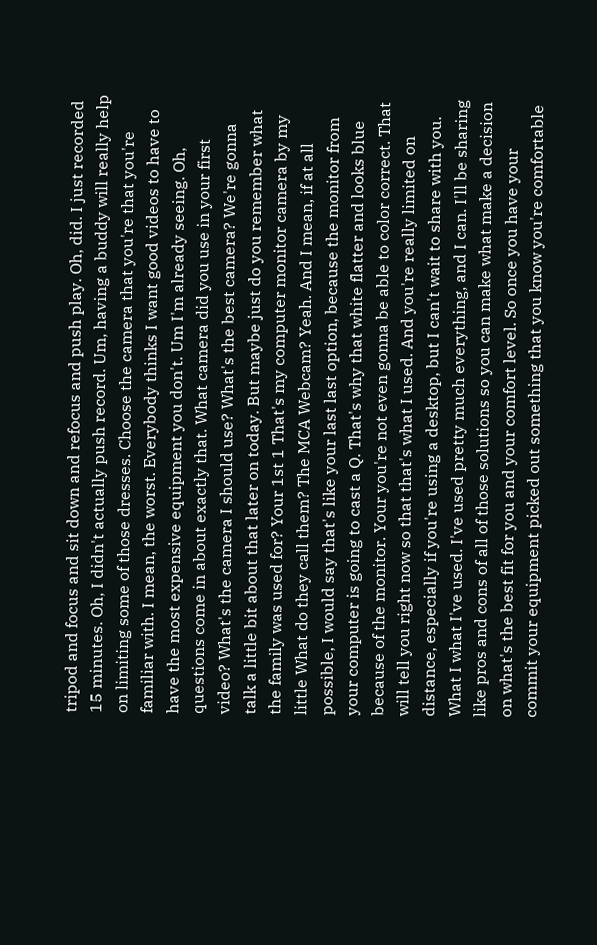tripod and focus and sit down and refocus and push play. Oh, did. I just recorded 15 minutes. Oh, I didn't actually push record. Um, having a buddy will really help on limiting some of those dresses. Choose the camera that you're that you're familiar with. I mean, the worst. Everybody thinks I want good videos to have to have the most expensive equipment you don't. Um I'm already seeing. Oh, questions come in about exactly that. What camera did you use in your first video? What's the camera I should use? What's the best camera? We're gonna talk a little bit about that later on today. But maybe just do you remember what the family was used for? Your 1st 1 That's my computer monitor camera by my little What do they call them? The MCA Webcam? Yeah. And I mean, if at all possible, I would say that's like your last last option, because the monitor from your computer is going to cast a Q. That's why that white flatter and looks blue because of the monitor. Your you're not even gonna be able to color correct. That will tell you right now so that that's what I used. And you're really limited on distance, especially if you're using a desktop, but I can't wait to share with you. What I what I've used. I've used pretty much everything, and I can. I'll be sharing like pros and cons of all of those solutions so you can make what make a decision on what's the best fit for you and your comfort level. So once you have your commit your equipment picked out something that you know you're comfortable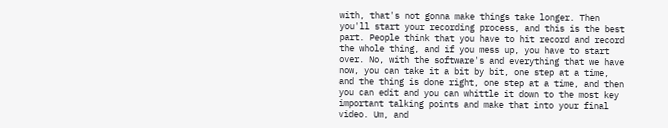with, that's not gonna make things take longer. Then you'll start your recording process, and this is the best part. People think that you have to hit record and record the whole thing, and if you mess up, you have to start over. No, with the software's and everything that we have now, you can take it a bit by bit, one step at a time, and the thing is done right, one step at a time, and then you can edit and you can whittle it down to the most key important talking points and make that into your final video. Um, and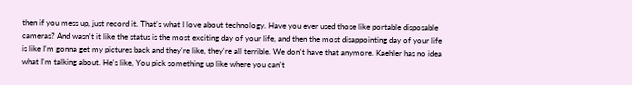then if you mess up, just record it. That's what I love about technology. Have you ever used those like portable disposable cameras? And wasn't it like the status is the most exciting day of your life, and then the most disappointing day of your life is like I'm gonna get my pictures back and they're like, they're all terrible. We don't have that anymore. Kaehler has no idea what I'm talking about. He's like, You pick something up like where you can't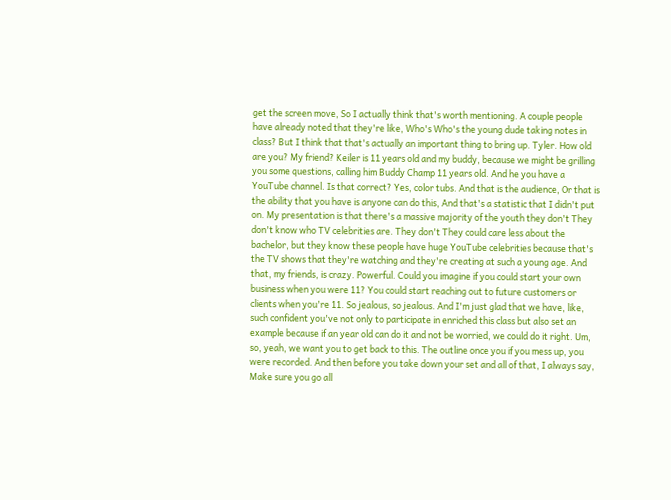get the screen move, So I actually think that's worth mentioning. A couple people have already noted that they're like, Who's Who's the young dude taking notes in class? But I think that that's actually an important thing to bring up. Tyler. How old are you? My friend? Keiler is 11 years old and my buddy, because we might be grilling you some questions, calling him Buddy Champ 11 years old. And he you have a YouTube channel. Is that correct? Yes, color tubs. And that is the audience, Or that is the ability that you have is anyone can do this, And that's a statistic that I didn't put on. My presentation is that there's a massive majority of the youth they don't They don't know who TV celebrities are. They don't They could care less about the bachelor, but they know these people have huge YouTube celebrities because that's the TV shows that they're watching and they're creating at such a young age. And that, my friends, is crazy. Powerful. Could you imagine if you could start your own business when you were 11? You could start reaching out to future customers or clients when you're 11. So jealous, so jealous. And I'm just glad that we have, like, such confident you've not only to participate in enriched this class but also set an example because if an year old can do it and not be worried, we could do it right. Um, so, yeah, we want you to get back to this. The outline once you if you mess up, you were recorded. And then before you take down your set and all of that, I always say, Make sure you go all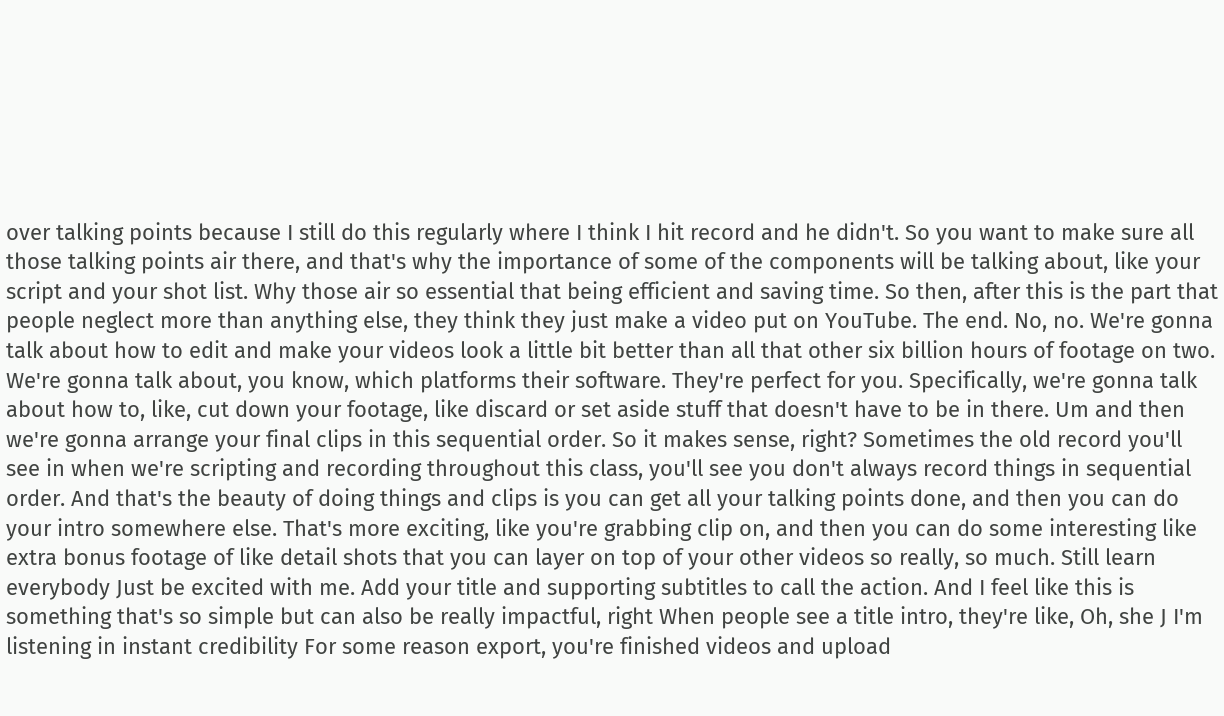over talking points because I still do this regularly where I think I hit record and he didn't. So you want to make sure all those talking points air there, and that's why the importance of some of the components will be talking about, like your script and your shot list. Why those air so essential that being efficient and saving time. So then, after this is the part that people neglect more than anything else, they think they just make a video put on YouTube. The end. No, no. We're gonna talk about how to edit and make your videos look a little bit better than all that other six billion hours of footage on two. We're gonna talk about, you know, which platforms their software. They're perfect for you. Specifically, we're gonna talk about how to, like, cut down your footage, like discard or set aside stuff that doesn't have to be in there. Um and then we're gonna arrange your final clips in this sequential order. So it makes sense, right? Sometimes the old record you'll see in when we're scripting and recording throughout this class, you'll see you don't always record things in sequential order. And that's the beauty of doing things and clips is you can get all your talking points done, and then you can do your intro somewhere else. That's more exciting, like you're grabbing clip on, and then you can do some interesting like extra bonus footage of like detail shots that you can layer on top of your other videos so really, so much. Still learn everybody Just be excited with me. Add your title and supporting subtitles to call the action. And I feel like this is something that's so simple but can also be really impactful, right When people see a title intro, they're like, Oh, she J I'm listening in instant credibility For some reason export, you're finished videos and upload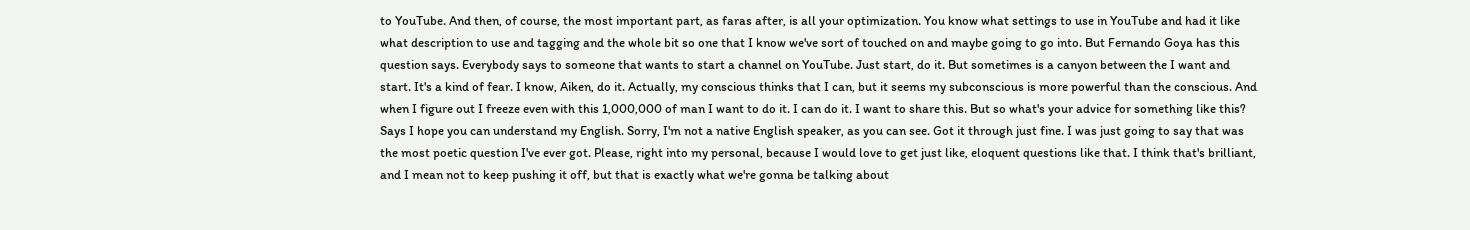to YouTube. And then, of course, the most important part, as faras after, is all your optimization. You know what settings to use in YouTube and had it like what description to use and tagging and the whole bit so one that I know we've sort of touched on and maybe going to go into. But Fernando Goya has this question says. Everybody says to someone that wants to start a channel on YouTube. Just start, do it. But sometimes is a canyon between the I want and start. It's a kind of fear. I know, Aiken, do it. Actually, my conscious thinks that I can, but it seems my subconscious is more powerful than the conscious. And when I figure out I freeze even with this 1,000,000 of man I want to do it. I can do it. I want to share this. But so what's your advice for something like this? Says I hope you can understand my English. Sorry, I'm not a native English speaker, as you can see. Got it through just fine. I was just going to say that was the most poetic question I've ever got. Please, right into my personal, because I would love to get just like, eloquent questions like that. I think that's brilliant, and I mean not to keep pushing it off, but that is exactly what we're gonna be talking about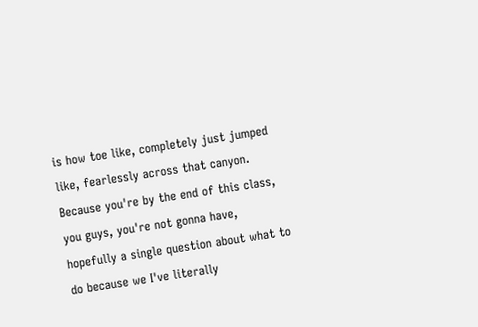is how toe like, completely just jumped like, fearlessly across that canyon. Because you're by the end of this class, you guys, you're not gonna have, hopefully a single question about what to do because we I've literally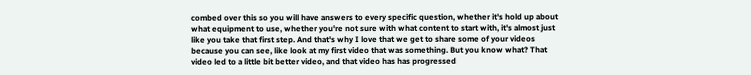combed over this so you will have answers to every specific question, whether it's hold up about what equipment to use, whether you're not sure with what content to start with, it's almost just like you take that first step. And that's why I love that we get to share some of your videos because you can see, like look at my first video that was something. But you know what? That video led to a little bit better video, and that video has has progressed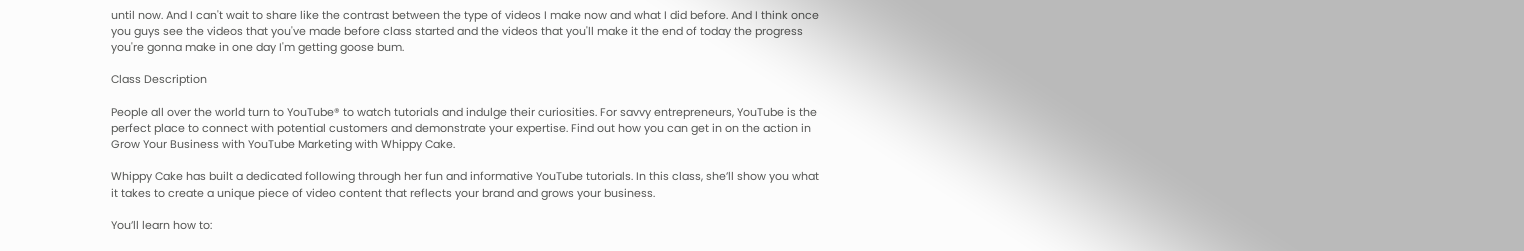until now. And I can't wait to share like the contrast between the type of videos I make now and what I did before. And I think once you guys see the videos that you've made before class started and the videos that you'll make it the end of today the progress you're gonna make in one day I'm getting goose bum.

Class Description

People all over the world turn to YouTube® to watch tutorials and indulge their curiosities. For savvy entrepreneurs, YouTube is the perfect place to connect with potential customers and demonstrate your expertise. Find out how you can get in on the action in Grow Your Business with YouTube Marketing with Whippy Cake.

Whippy Cake has built a dedicated following through her fun and informative YouTube tutorials. In this class, she’ll show you what it takes to create a unique piece of video content that reflects your brand and grows your business.

You’ll learn how to: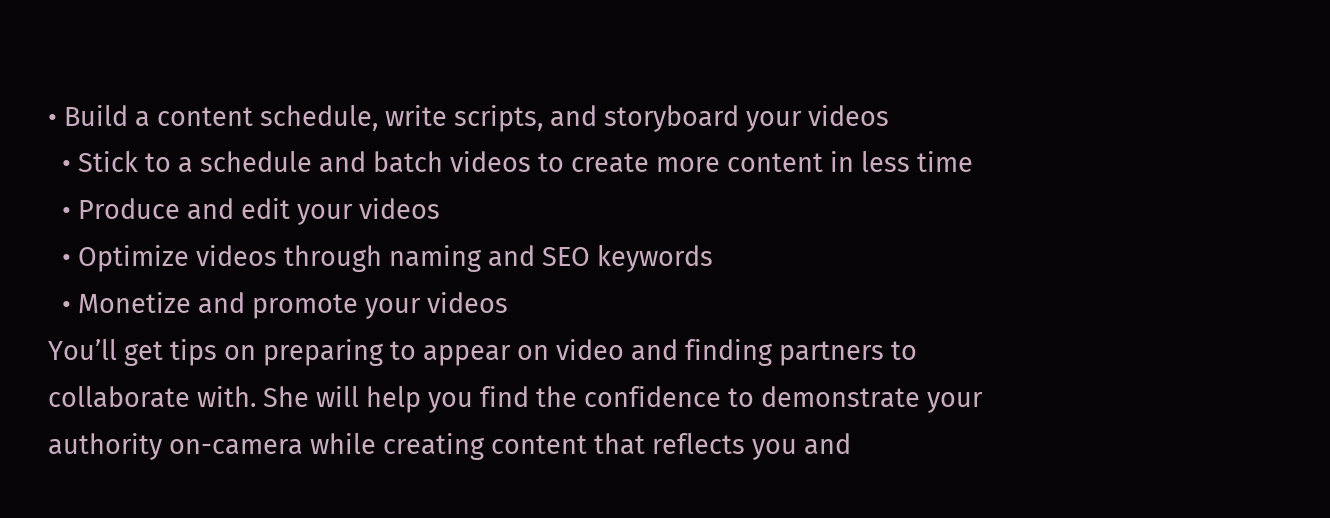• Build a content schedule, write scripts, and storyboard your videos
  • Stick to a schedule and batch videos to create more content in less time
  • Produce and edit your videos
  • Optimize videos through naming and SEO keywords
  • Monetize and promote your videos
You’ll get tips on preparing to appear on video and finding partners to collaborate with. She will help you find the confidence to demonstrate your authority on-camera while creating content that reflects you and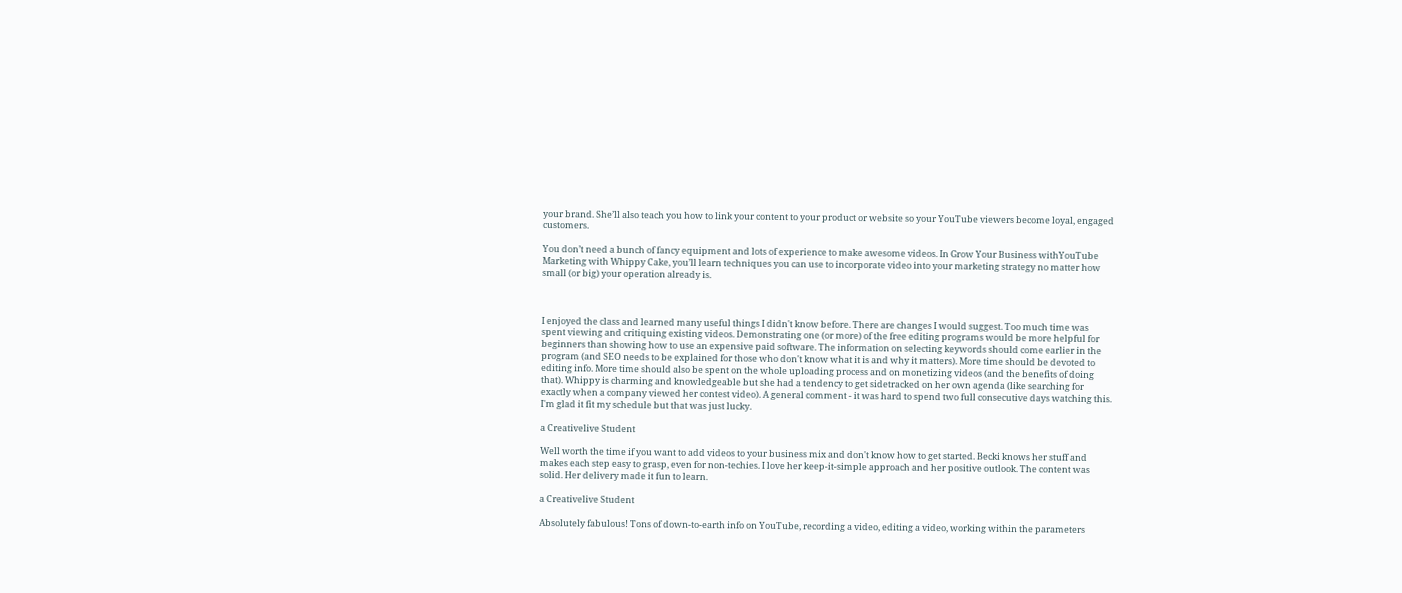your brand. She’ll also teach you how to link your content to your product or website so your YouTube viewers become loyal, engaged customers.

You don’t need a bunch of fancy equipment and lots of experience to make awesome videos. In Grow Your Business withYouTube Marketing with Whippy Cake, you’ll learn techniques you can use to incorporate video into your marketing strategy no matter how small (or big) your operation already is.



I enjoyed the class and learned many useful things I didn't know before. There are changes I would suggest. Too much time was spent viewing and critiquing existing videos. Demonstrating one (or more) of the free editing programs would be more helpful for beginners than showing how to use an expensive paid software. The information on selecting keywords should come earlier in the program (and SEO needs to be explained for those who don't know what it is and why it matters). More time should be devoted to editing info. More time should also be spent on the whole uploading process and on monetizing videos (and the benefits of doing that). Whippy is charming and knowledgeable but she had a tendency to get sidetracked on her own agenda (like searching for exactly when a company viewed her contest video). A general comment - it was hard to spend two full consecutive days watching this. I'm glad it fit my schedule but that was just lucky.

a Creativelive Student

Well worth the time if you want to add videos to your business mix and don't know how to get started. Becki knows her stuff and makes each step easy to grasp, even for non-techies. I love her keep-it-simple approach and her positive outlook. The content was solid. Her delivery made it fun to learn.

a Creativelive Student

Absolutely fabulous! Tons of down-to-earth info on YouTube, recording a video, editing a video, working within the parameters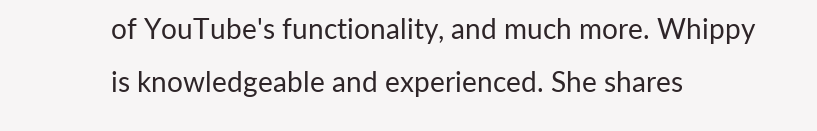of YouTube's functionality, and much more. Whippy is knowledgeable and experienced. She shares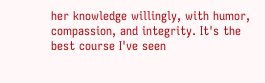her knowledge willingly, with humor, compassion, and integrity. It's the best course I've seen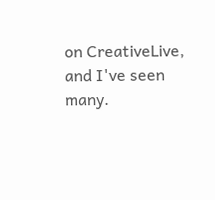on CreativeLive, and I've seen many.